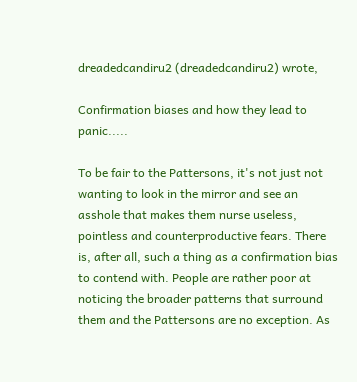dreadedcandiru2 (dreadedcandiru2) wrote,

Confirmation biases and how they lead to panic.....

To be fair to the Pattersons, it's not just not wanting to look in the mirror and see an asshole that makes them nurse useless, pointless and counterproductive fears. There is, after all, such a thing as a confirmation bias to contend with. People are rather poor at noticing the broader patterns that surround them and the Pattersons are no exception. As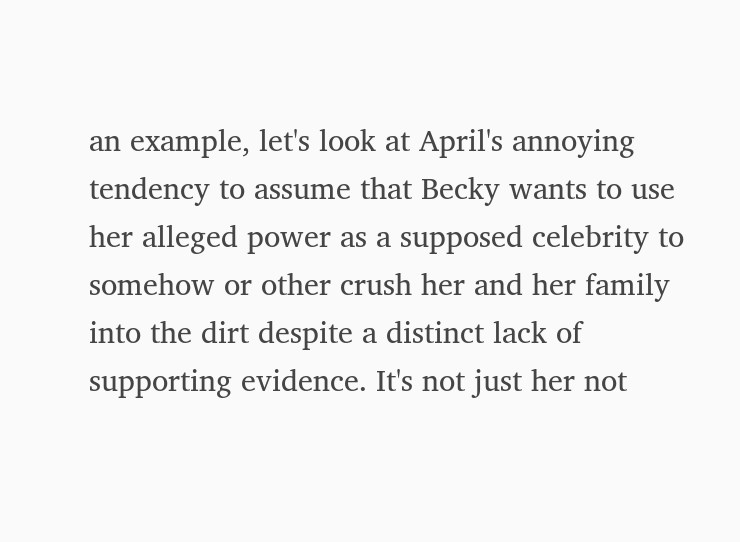an example, let's look at April's annoying tendency to assume that Becky wants to use her alleged power as a supposed celebrity to somehow or other crush her and her family into the dirt despite a distinct lack of supporting evidence. It's not just her not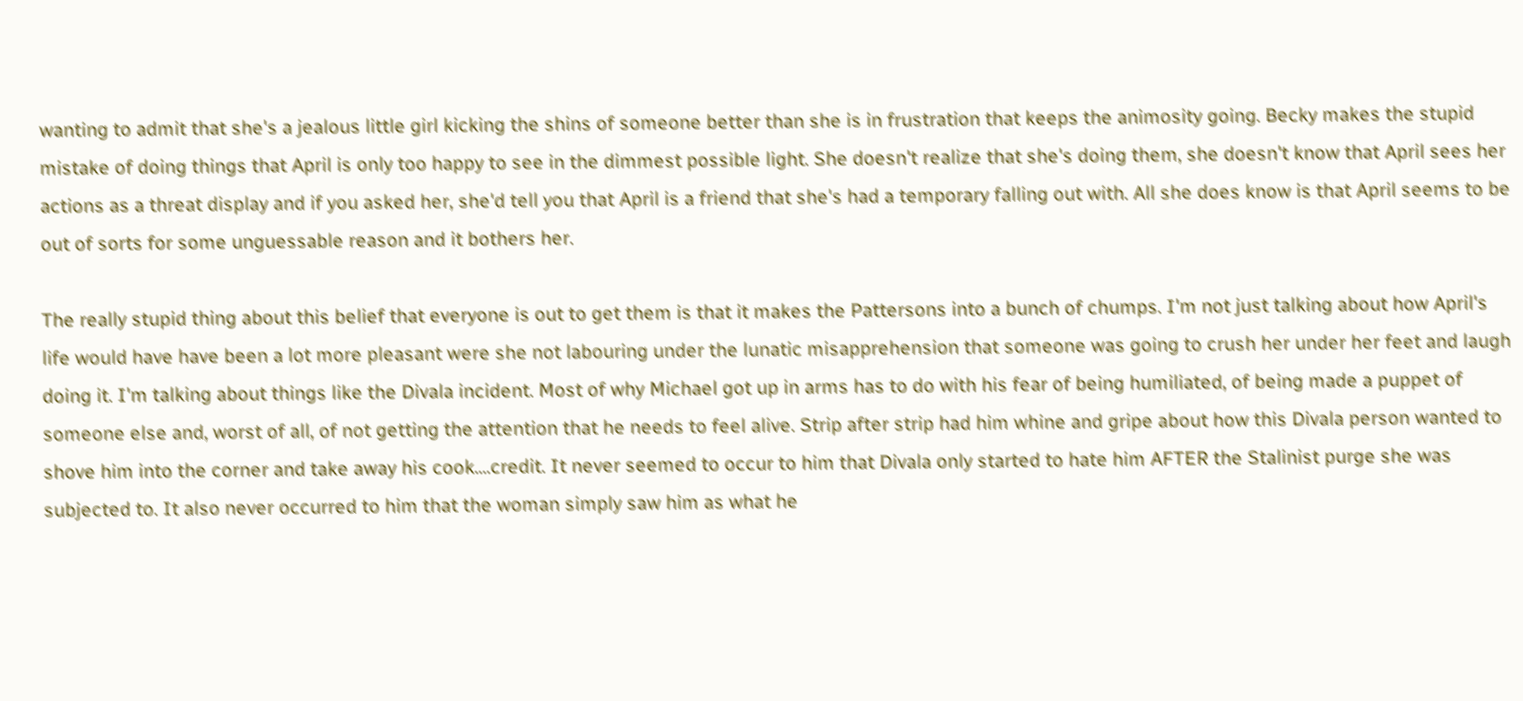wanting to admit that she's a jealous little girl kicking the shins of someone better than she is in frustration that keeps the animosity going. Becky makes the stupid mistake of doing things that April is only too happy to see in the dimmest possible light. She doesn't realize that she's doing them, she doesn't know that April sees her actions as a threat display and if you asked her, she'd tell you that April is a friend that she's had a temporary falling out with. All she does know is that April seems to be out of sorts for some unguessable reason and it bothers her.

The really stupid thing about this belief that everyone is out to get them is that it makes the Pattersons into a bunch of chumps. I'm not just talking about how April's life would have have been a lot more pleasant were she not labouring under the lunatic misapprehension that someone was going to crush her under her feet and laugh doing it. I'm talking about things like the Divala incident. Most of why Michael got up in arms has to do with his fear of being humiliated, of being made a puppet of someone else and, worst of all, of not getting the attention that he needs to feel alive. Strip after strip had him whine and gripe about how this Divala person wanted to shove him into the corner and take away his cook....credit. It never seemed to occur to him that Divala only started to hate him AFTER the Stalinist purge she was subjected to. It also never occurred to him that the woman simply saw him as what he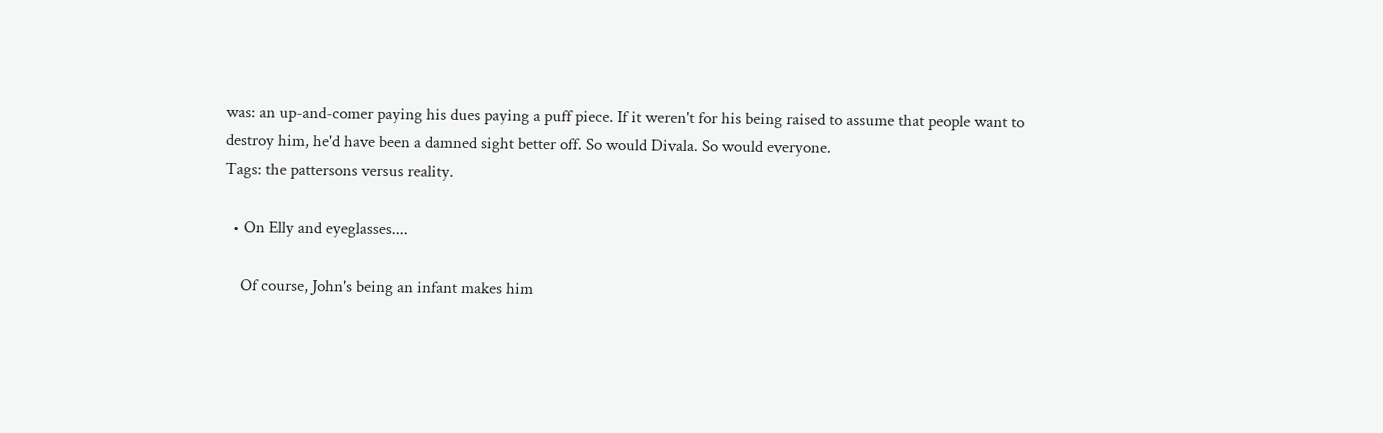was: an up-and-comer paying his dues paying a puff piece. If it weren't for his being raised to assume that people want to destroy him, he'd have been a damned sight better off. So would Divala. So would everyone.
Tags: the pattersons versus reality.

  • On Elly and eyeglasses....

    Of course, John's being an infant makes him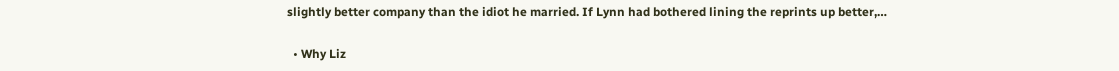slightly better company than the idiot he married. If Lynn had bothered lining the reprints up better,…

  • Why Liz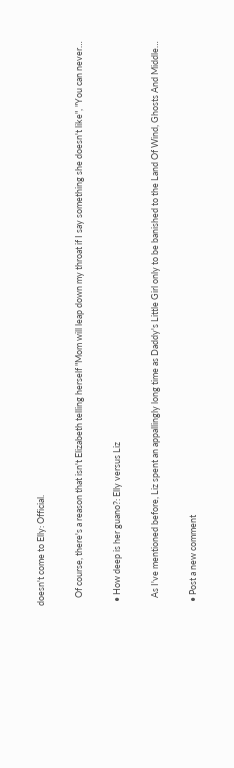doesn't come to Elly: Official.

    Of course, there's a reason that isn't Elizabeth telling herself "Mom will leap down my throat if I say something she doesn't like", "You can never…

  • How deep is her guano?: Elly versus Liz

    As I've mentioned before, Liz spent an appallingly long time as Daddy's Little Girl only to be banished to the Land Of Wind, Ghosts And Middle…

  • Post a new comment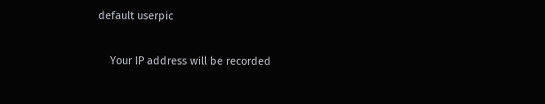default userpic

    Your IP address will be recorded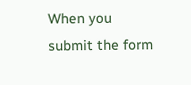When you submit the form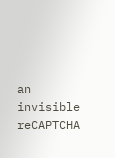an invisible reCAPTCHA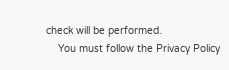check will be performed.
    You must follow the Privacy Policy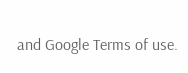and Google Terms of use.